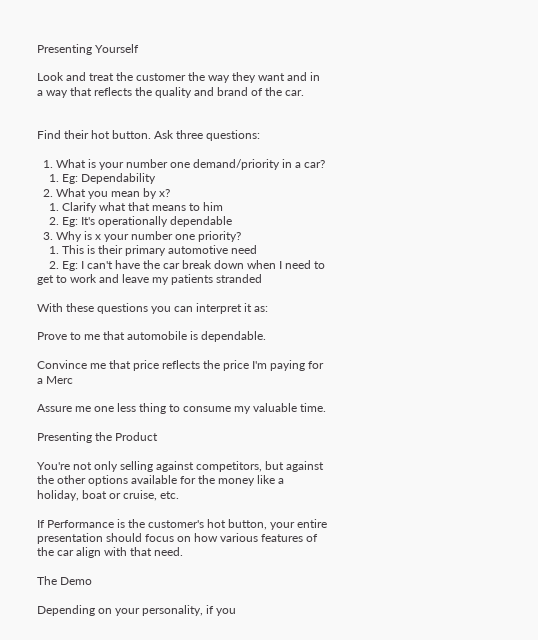Presenting Yourself

Look and treat the customer the way they want and in a way that reflects the quality and brand of the car.


Find their hot button. Ask three questions:

  1. What is your number one demand/priority in a car?
    1. Eg: Dependability
  2. What you mean by x?
    1. Clarify what that means to him
    2. Eg: It's operationally dependable
  3. Why is x your number one priority?
    1. This is their primary automotive need
    2. Eg: I can't have the car break down when I need to get to work and leave my patients stranded

With these questions you can interpret it as:

Prove to me that automobile is dependable.

Convince me that price reflects the price I'm paying for a Merc

Assure me one less thing to consume my valuable time.

Presenting the Product

You're not only selling against competitors, but against the other options available for the money like a holiday, boat or cruise, etc.

If Performance is the customer's hot button, your entire presentation should focus on how various features of the car align with that need.

The Demo

Depending on your personality, if you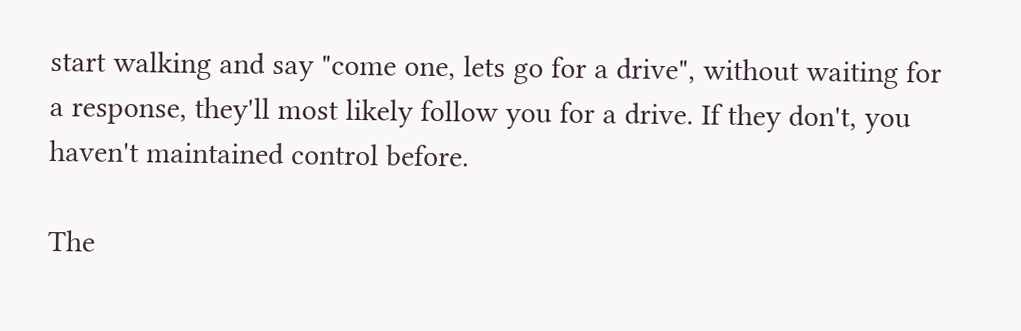start walking and say "come one, lets go for a drive", without waiting for a response, they'll most likely follow you for a drive. If they don't, you haven't maintained control before.

The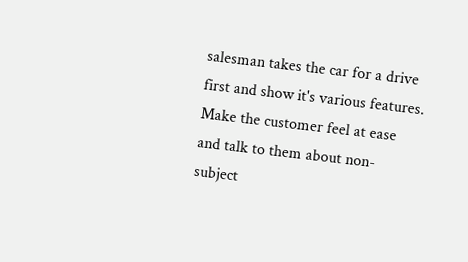salesman takes the car for a drive first and show it's various features. Make the customer feel at ease and talk to them about non-subject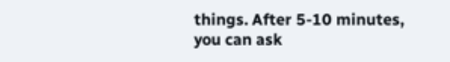things. After 5-10 minutes, you can ask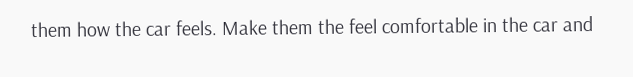them how the car feels. Make them the feel comfortable in the car and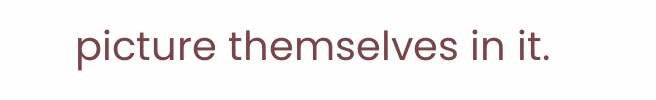picture themselves in it.